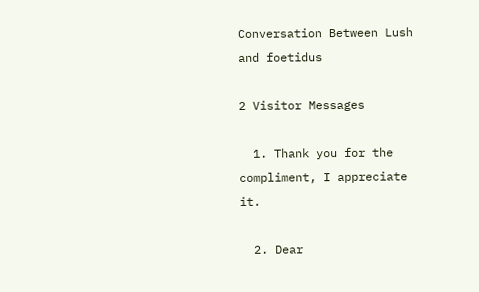Conversation Between Lush and foetidus

2 Visitor Messages

  1. Thank you for the compliment, I appreciate it.

  2. Dear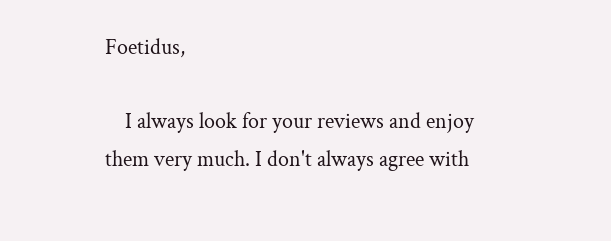Foetidus,

    I always look for your reviews and enjoy them very much. I don't always agree with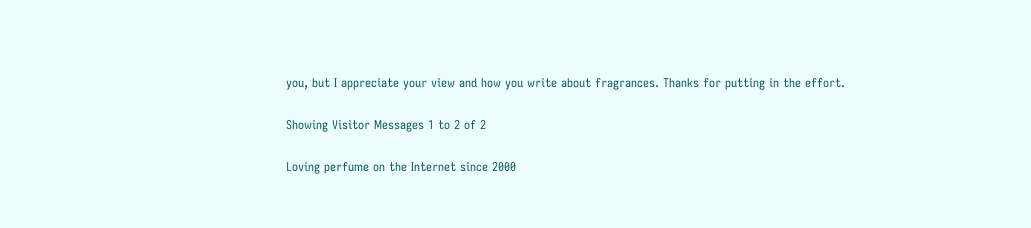you, but I appreciate your view and how you write about fragrances. Thanks for putting in the effort.

Showing Visitor Messages 1 to 2 of 2

Loving perfume on the Internet since 2000